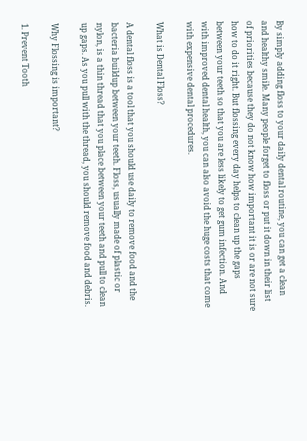By simply adding floss to your daily dental routine, you can get a clean and healthy smile. Many people forget to floss or put it down in their list of priorities because they do not know how important it is or are not sure how to do it right. But flossing every day helps to clean up the gaps between your teeth so that you are less likely to get gum infection. And with improved dental health, you can also avoid the huge costs that come with expensive dental procedures.

What is Dental Floss?

A dental floss is a tool that you should use daily to remove food and the bacteria buildup between your teeth. Floss, usually made of plastic or nylon, is a thin thread that you place between your teeth and pull to clean up gaps. As you pull with the thread, you should remove food and debris.

Why Flossing is important?

1. Prevent Tooth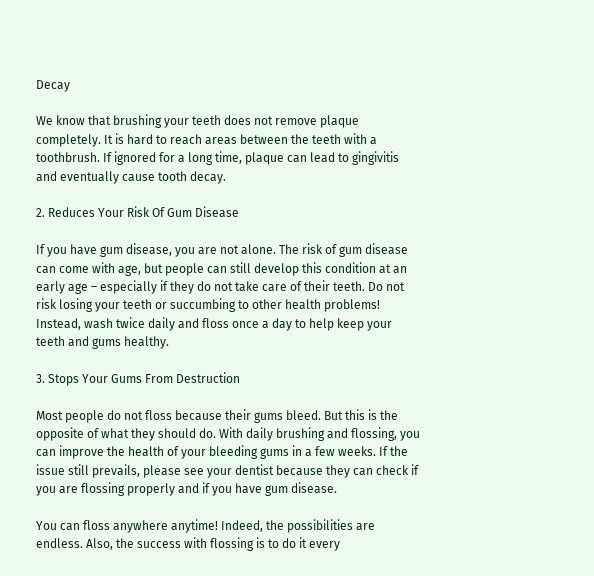Decay

We know that brushing your teeth does not remove plaque completely. It is hard to reach areas between the teeth with a toothbrush. If ignored for a long time, plaque can lead to gingivitis and eventually cause tooth decay.

2. Reduces Your Risk Of Gum Disease

If you have gum disease, you are not alone. The risk of gum disease can come with age, but people can still develop this condition at an early age – especially if they do not take care of their teeth. Do not risk losing your teeth or succumbing to other health problems! Instead, wash twice daily and floss once a day to help keep your teeth and gums healthy.

3. Stops Your Gums From Destruction

Most people do not floss because their gums bleed. But this is the opposite of what they should do. With daily brushing and flossing, you can improve the health of your bleeding gums in a few weeks. If the issue still prevails, please see your dentist because they can check if you are flossing properly and if you have gum disease.

You can floss anywhere anytime! Indeed, the possibilities are endless. Also, the success with flossing is to do it every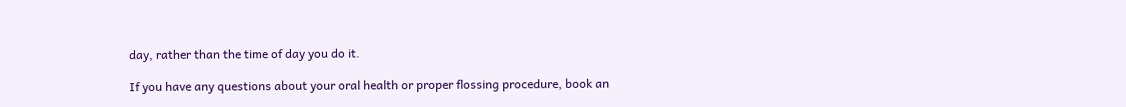day, rather than the time of day you do it.

If you have any questions about your oral health or proper flossing procedure, book an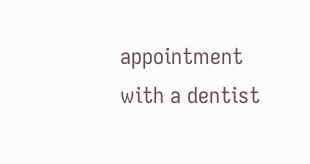appointment with a dentist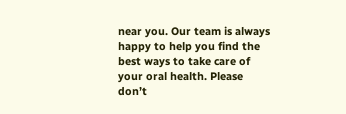near you. Our team is always happy to help you find the best ways to take care of your oral health. Please don’t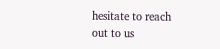hesitate to reach out to us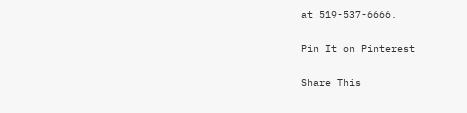at 519-537-6666.

Pin It on Pinterest

Share This